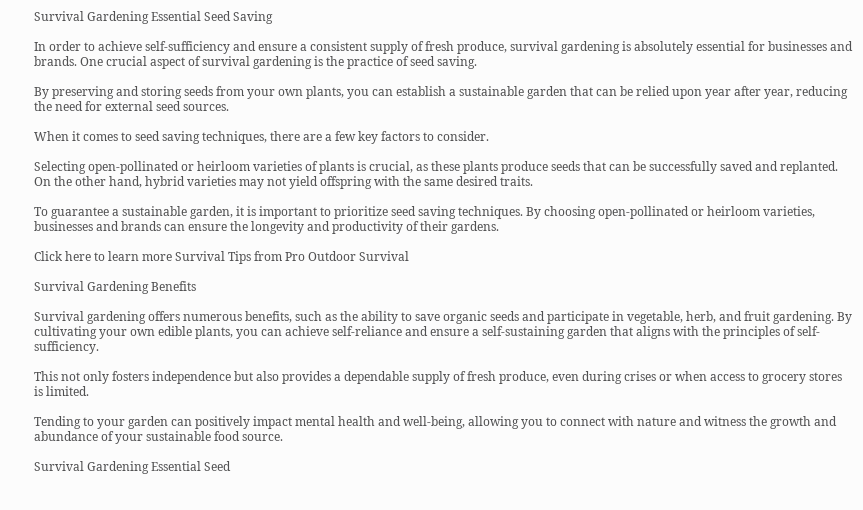Survival Gardening Essential Seed Saving

In order to achieve self-sufficiency and ensure a consistent supply of fresh produce, survival gardening is absolutely essential for businesses and brands. One crucial aspect of survival gardening is the practice of seed saving.

By preserving and storing seeds from your own plants, you can establish a sustainable garden that can be relied upon year after year, reducing the need for external seed sources.

When it comes to seed saving techniques, there are a few key factors to consider.

Selecting open-pollinated or heirloom varieties of plants is crucial, as these plants produce seeds that can be successfully saved and replanted. On the other hand, hybrid varieties may not yield offspring with the same desired traits.

To guarantee a sustainable garden, it is important to prioritize seed saving techniques. By choosing open-pollinated or heirloom varieties, businesses and brands can ensure the longevity and productivity of their gardens.

Click here to learn more Survival Tips from Pro Outdoor Survival

Survival Gardening Benefits

Survival gardening offers numerous benefits, such as the ability to save organic seeds and participate in vegetable, herb, and fruit gardening. By cultivating your own edible plants, you can achieve self-reliance and ensure a self-sustaining garden that aligns with the principles of self-sufficiency.

This not only fosters independence but also provides a dependable supply of fresh produce, even during crises or when access to grocery stores is limited.

Tending to your garden can positively impact mental health and well-being, allowing you to connect with nature and witness the growth and abundance of your sustainable food source.

Survival Gardening Essential Seed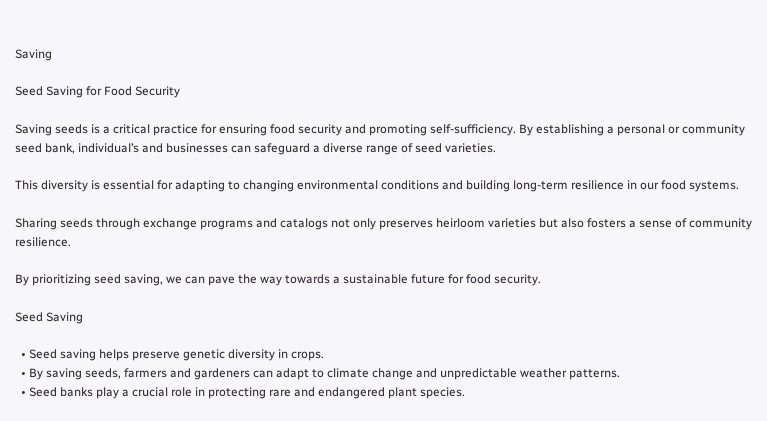Saving

Seed Saving for Food Security

Saving seeds is a critical practice for ensuring food security and promoting self-sufficiency. By establishing a personal or community seed bank, individual’s and businesses can safeguard a diverse range of seed varieties.

This diversity is essential for adapting to changing environmental conditions and building long-term resilience in our food systems.

Sharing seeds through exchange programs and catalogs not only preserves heirloom varieties but also fosters a sense of community resilience.

By prioritizing seed saving, we can pave the way towards a sustainable future for food security.

Seed Saving

  • Seed saving helps preserve genetic diversity in crops.
  • By saving seeds, farmers and gardeners can adapt to climate change and unpredictable weather patterns.
  • Seed banks play a crucial role in protecting rare and endangered plant species.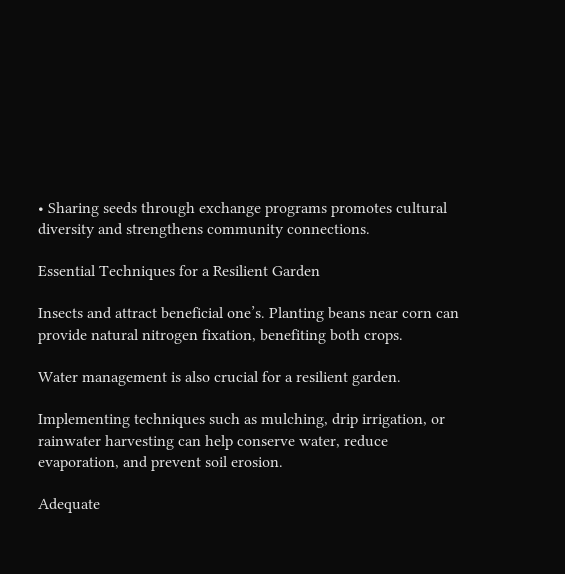• Sharing seeds through exchange programs promotes cultural diversity and strengthens community connections.

Essential Techniques for a Resilient Garden

Insects and attract beneficial one’s. Planting beans near corn can provide natural nitrogen fixation, benefiting both crops.

Water management is also crucial for a resilient garden.

Implementing techniques such as mulching, drip irrigation, or rainwater harvesting can help conserve water, reduce evaporation, and prevent soil erosion.

Adequate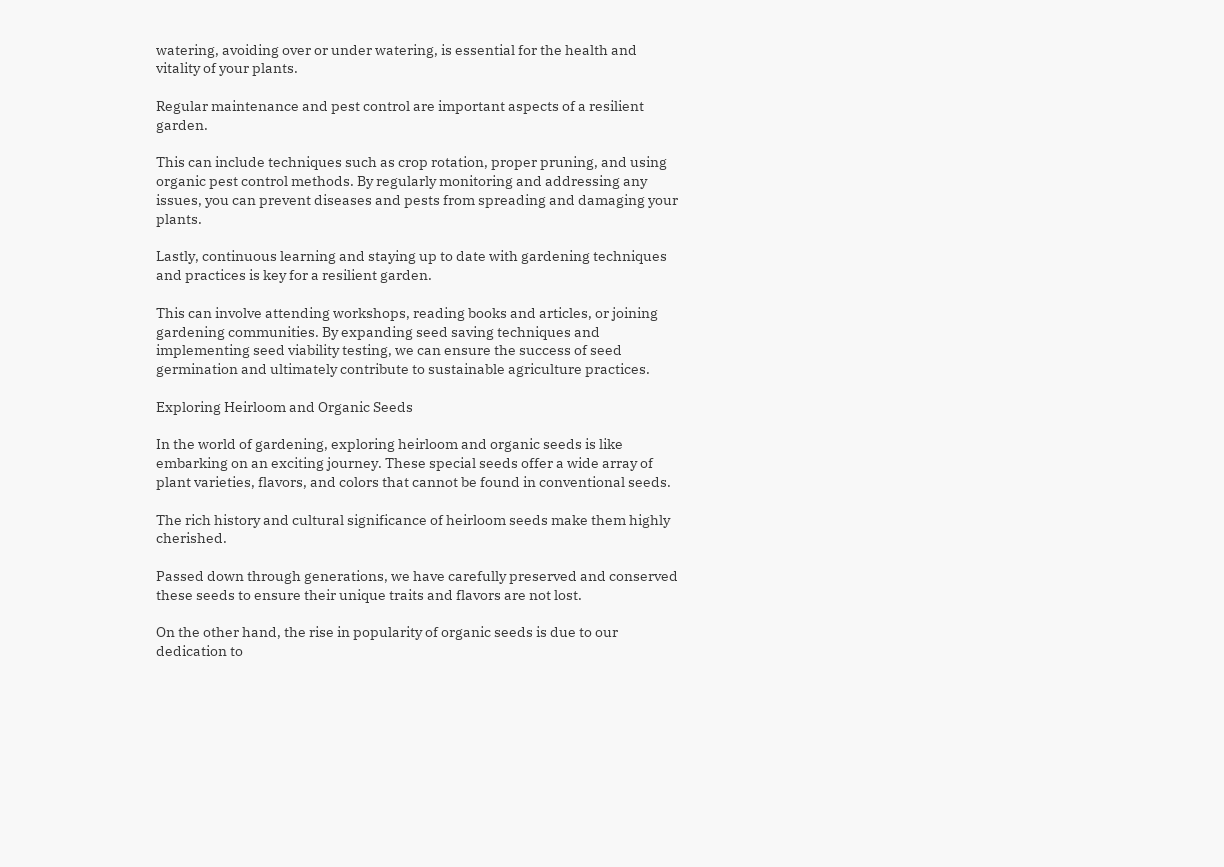watering, avoiding over or under watering, is essential for the health and vitality of your plants.

Regular maintenance and pest control are important aspects of a resilient garden.

This can include techniques such as crop rotation, proper pruning, and using organic pest control methods. By regularly monitoring and addressing any issues, you can prevent diseases and pests from spreading and damaging your plants.

Lastly, continuous learning and staying up to date with gardening techniques and practices is key for a resilient garden.

This can involve attending workshops, reading books and articles, or joining gardening communities. By expanding seed saving techniques and implementing seed viability testing, we can ensure the success of seed germination and ultimately contribute to sustainable agriculture practices.

Exploring Heirloom and Organic Seeds

In the world of gardening, exploring heirloom and organic seeds is like embarking on an exciting journey. These special seeds offer a wide array of plant varieties, flavors, and colors that cannot be found in conventional seeds.

The rich history and cultural significance of heirloom seeds make them highly cherished.

Passed down through generations, we have carefully preserved and conserved these seeds to ensure their unique traits and flavors are not lost.

On the other hand, the rise in popularity of organic seeds is due to our dedication to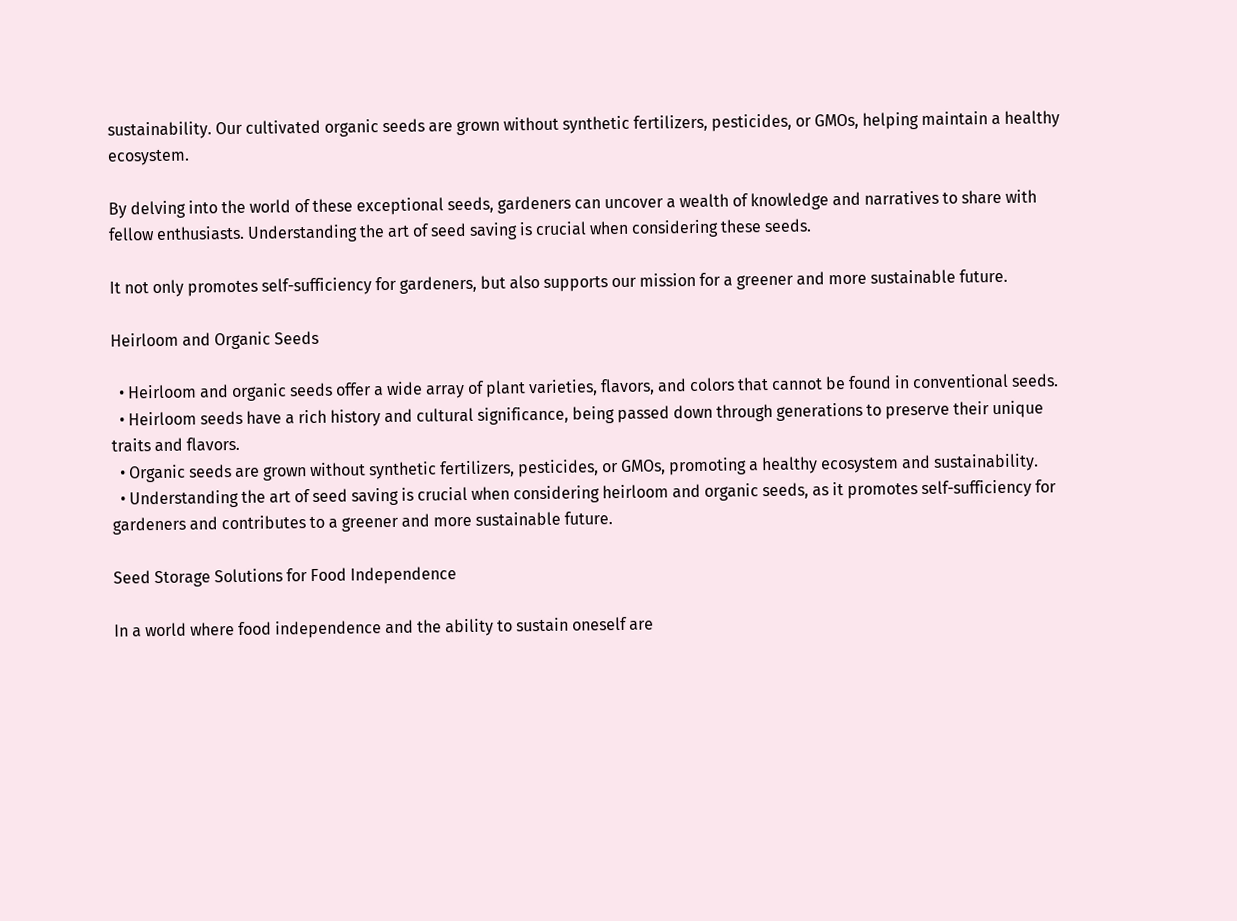sustainability. Our cultivated organic seeds are grown without synthetic fertilizers, pesticides, or GMOs, helping maintain a healthy ecosystem.

By delving into the world of these exceptional seeds, gardeners can uncover a wealth of knowledge and narratives to share with fellow enthusiasts. Understanding the art of seed saving is crucial when considering these seeds.

It not only promotes self-sufficiency for gardeners, but also supports our mission for a greener and more sustainable future.

Heirloom and Organic Seeds

  • Heirloom and organic seeds offer a wide array of plant varieties, flavors, and colors that cannot be found in conventional seeds.
  • Heirloom seeds have a rich history and cultural significance, being passed down through generations to preserve their unique traits and flavors.
  • Organic seeds are grown without synthetic fertilizers, pesticides, or GMOs, promoting a healthy ecosystem and sustainability.
  • Understanding the art of seed saving is crucial when considering heirloom and organic seeds, as it promotes self-sufficiency for gardeners and contributes to a greener and more sustainable future.

Seed Storage Solutions for Food Independence

In a world where food independence and the ability to sustain oneself are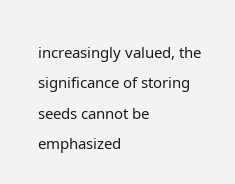increasingly valued, the significance of storing seeds cannot be emphasized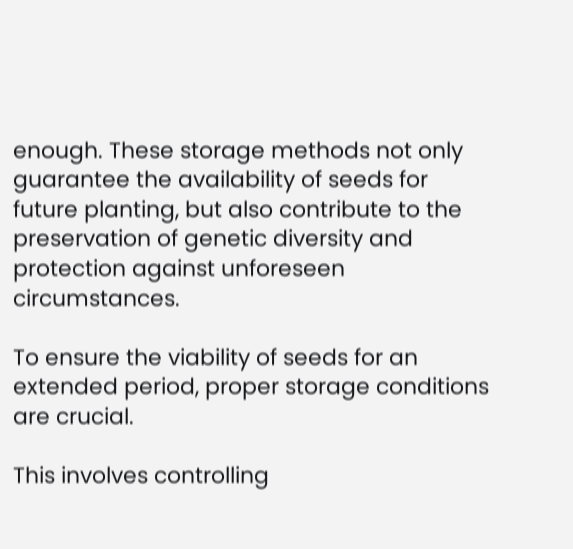enough. These storage methods not only guarantee the availability of seeds for future planting, but also contribute to the preservation of genetic diversity and protection against unforeseen circumstances.

To ensure the viability of seeds for an extended period, proper storage conditions are crucial.

This involves controlling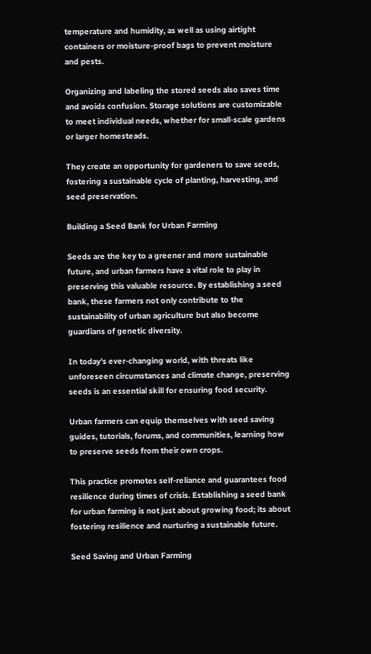temperature and humidity, as well as using airtight containers or moisture-proof bags to prevent moisture and pests.

Organizing and labeling the stored seeds also saves time and avoids confusion. Storage solutions are customizable to meet individual needs, whether for small-scale gardens or larger homesteads.

They create an opportunity for gardeners to save seeds, fostering a sustainable cycle of planting, harvesting, and seed preservation.

Building a Seed Bank for Urban Farming

Seeds are the key to a greener and more sustainable future, and urban farmers have a vital role to play in preserving this valuable resource. By establishing a seed bank, these farmers not only contribute to the sustainability of urban agriculture but also become guardians of genetic diversity.

In today’s ever-changing world, with threats like unforeseen circumstances and climate change, preserving seeds is an essential skill for ensuring food security.

Urban farmers can equip themselves with seed saving guides, tutorials, forums, and communities, learning how to preserve seeds from their own crops.

This practice promotes self-reliance and guarantees food resilience during times of crisis. Establishing a seed bank for urban farming is not just about growing food; its about fostering resilience and nurturing a sustainable future.

Seed Saving and Urban Farming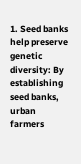1. Seed banks help preserve genetic diversity: By establishing seed banks, urban farmers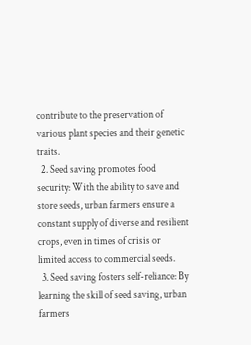contribute to the preservation of various plant species and their genetic traits.
  2. Seed saving promotes food security: With the ability to save and store seeds, urban farmers ensure a constant supply of diverse and resilient crops, even in times of crisis or limited access to commercial seeds.
  3. Seed saving fosters self-reliance: By learning the skill of seed saving, urban farmers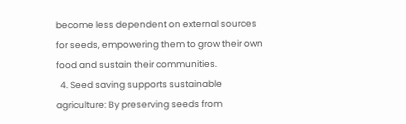become less dependent on external sources for seeds, empowering them to grow their own food and sustain their communities.
  4. Seed saving supports sustainable agriculture: By preserving seeds from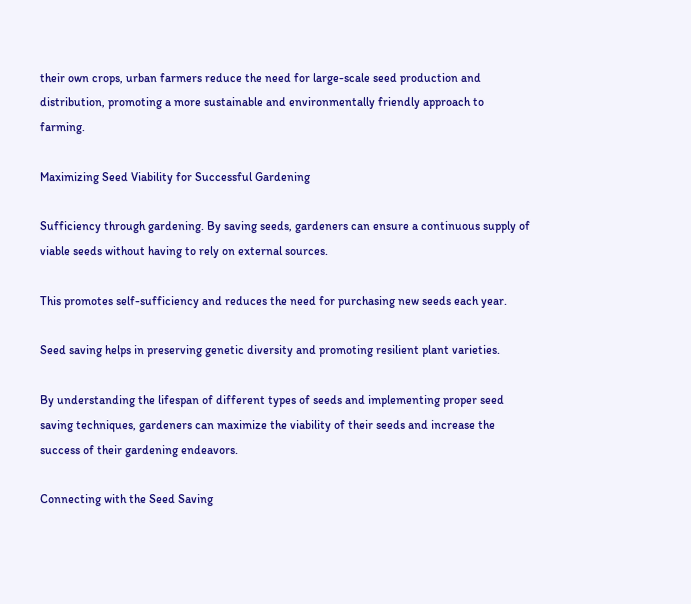their own crops, urban farmers reduce the need for large-scale seed production and distribution, promoting a more sustainable and environmentally friendly approach to farming.

Maximizing Seed Viability for Successful Gardening

Sufficiency through gardening. By saving seeds, gardeners can ensure a continuous supply of viable seeds without having to rely on external sources.

This promotes self-sufficiency and reduces the need for purchasing new seeds each year.

Seed saving helps in preserving genetic diversity and promoting resilient plant varieties.

By understanding the lifespan of different types of seeds and implementing proper seed saving techniques, gardeners can maximize the viability of their seeds and increase the success of their gardening endeavors.

Connecting with the Seed Saving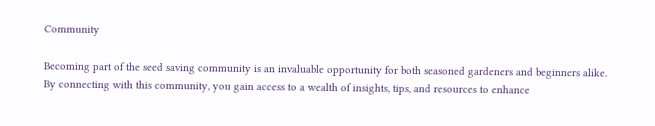Community

Becoming part of the seed saving community is an invaluable opportunity for both seasoned gardeners and beginners alike. By connecting with this community, you gain access to a wealth of insights, tips, and resources to enhance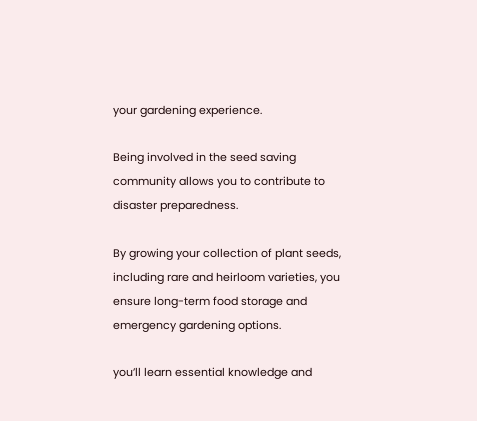your gardening experience.

Being involved in the seed saving community allows you to contribute to disaster preparedness.

By growing your collection of plant seeds, including rare and heirloom varieties, you ensure long-term food storage and emergency gardening options.

you’ll learn essential knowledge and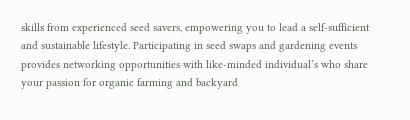skills from experienced seed savers, empowering you to lead a self-sufficient and sustainable lifestyle. Participating in seed swaps and gardening events provides networking opportunities with like-minded individual’s who share your passion for organic farming and backyard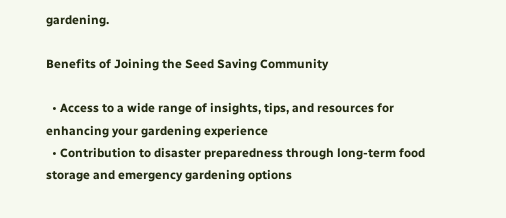gardening.

Benefits of Joining the Seed Saving Community

  • Access to a wide range of insights, tips, and resources for enhancing your gardening experience
  • Contribution to disaster preparedness through long-term food storage and emergency gardening options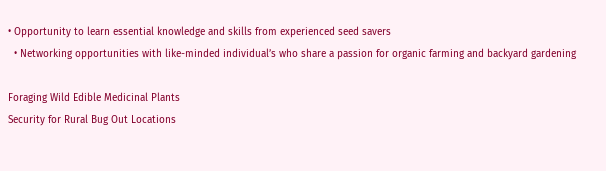• Opportunity to learn essential knowledge and skills from experienced seed savers
  • Networking opportunities with like-minded individual’s who share a passion for organic farming and backyard gardening

Foraging Wild Edible Medicinal Plants
Security for Rural Bug Out Locations